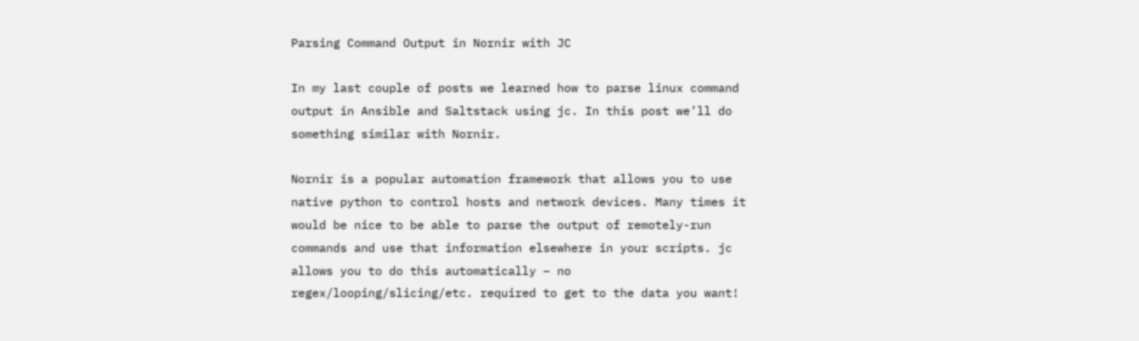Parsing Command Output in Nornir with JC

In my last couple of posts we learned how to parse linux command output in Ansible and Saltstack using jc. In this post we’ll do something similar with Nornir.

Nornir is a popular automation framework that allows you to use native python to control hosts and network devices. Many times it would be nice to be able to parse the output of remotely-run commands and use that information elsewhere in your scripts. jc allows you to do this automatically – no regex/looping/slicing/etc. required to get to the data you want!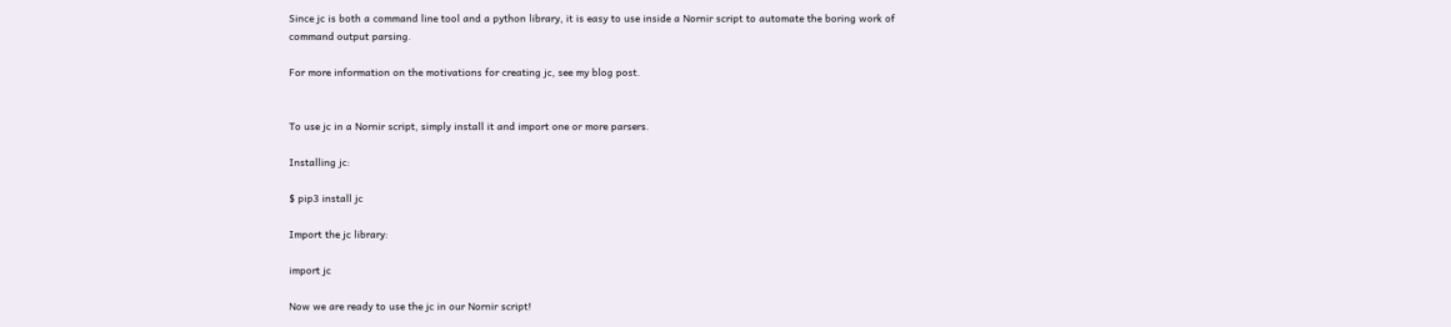Since jc is both a command line tool and a python library, it is easy to use inside a Nornir script to automate the boring work of command output parsing.

For more information on the motivations for creating jc, see my blog post.


To use jc in a Nornir script, simply install it and import one or more parsers.

Installing jc:

$ pip3 install jc

Import the jc library:

import jc

Now we are ready to use the jc in our Nornir script!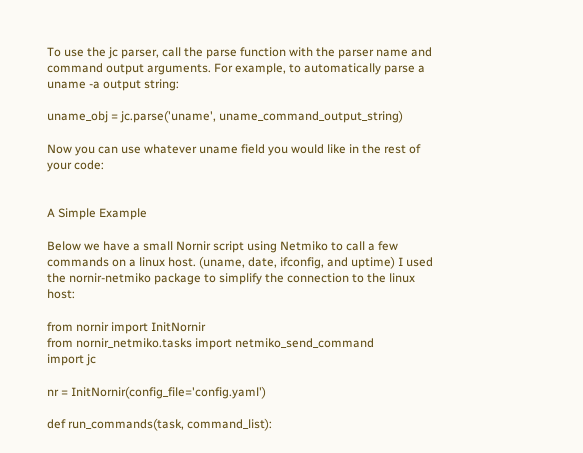To use the jc parser, call the parse function with the parser name and command output arguments. For example, to automatically parse a uname -a output string:

uname_obj = jc.parse('uname', uname_command_output_string)

Now you can use whatever uname field you would like in the rest of your code:


A Simple Example

Below we have a small Nornir script using Netmiko to call a few commands on a linux host. (uname, date, ifconfig, and uptime) I used the nornir-netmiko package to simplify the connection to the linux host:

from nornir import InitNornir
from nornir_netmiko.tasks import netmiko_send_command
import jc

nr = InitNornir(config_file='config.yaml')

def run_commands(task, command_list):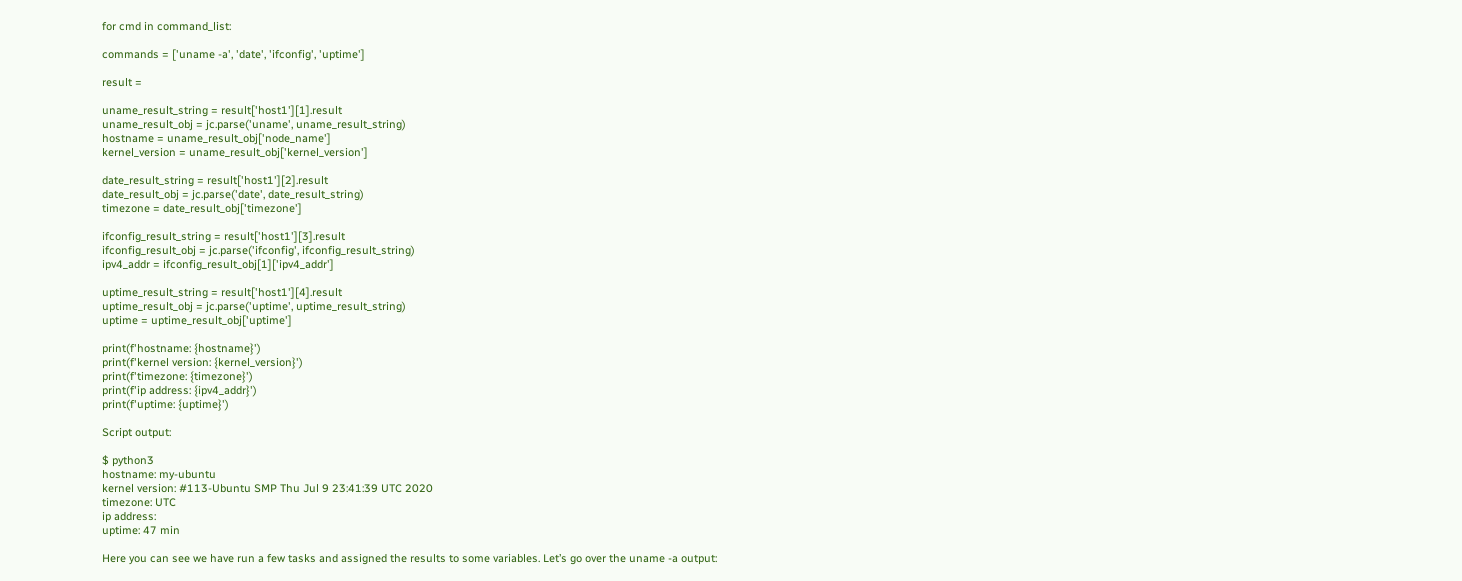for cmd in command_list:

commands = ['uname -a', 'date', 'ifconfig', 'uptime']

result =

uname_result_string = result['host1'][1].result
uname_result_obj = jc.parse('uname', uname_result_string)
hostname = uname_result_obj['node_name']
kernel_version = uname_result_obj['kernel_version']

date_result_string = result['host1'][2].result
date_result_obj = jc.parse('date', date_result_string)
timezone = date_result_obj['timezone']

ifconfig_result_string = result['host1'][3].result
ifconfig_result_obj = jc.parse('ifconfig', ifconfig_result_string)
ipv4_addr = ifconfig_result_obj[1]['ipv4_addr']

uptime_result_string = result['host1'][4].result
uptime_result_obj = jc.parse('uptime', uptime_result_string)
uptime = uptime_result_obj['uptime']

print(f'hostname: {hostname}')
print(f'kernel version: {kernel_version}')
print(f'timezone: {timezone}')
print(f'ip address: {ipv4_addr}')
print(f'uptime: {uptime}')

Script output:

$ python3
hostname: my-ubuntu
kernel version: #113-Ubuntu SMP Thu Jul 9 23:41:39 UTC 2020
timezone: UTC
ip address:
uptime: 47 min

Here you can see we have run a few tasks and assigned the results to some variables. Let’s go over the uname -a output: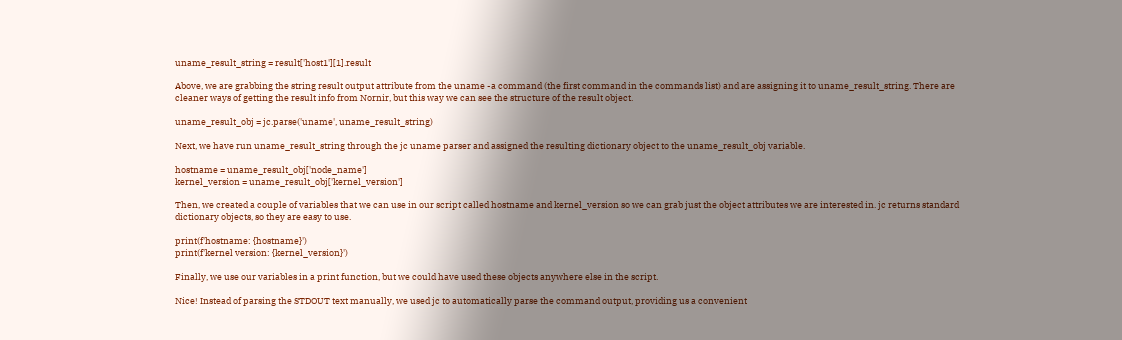uname_result_string = result['host1'][1].result

Above, we are grabbing the string result output attribute from the uname -a command (the first command in the commands list) and are assigning it to uname_result_string. There are cleaner ways of getting the result info from Nornir, but this way we can see the structure of the result object.

uname_result_obj = jc.parse('uname', uname_result_string)

Next, we have run uname_result_string through the jc uname parser and assigned the resulting dictionary object to the uname_result_obj variable.

hostname = uname_result_obj['node_name']
kernel_version = uname_result_obj['kernel_version']

Then, we created a couple of variables that we can use in our script called hostname and kernel_version so we can grab just the object attributes we are interested in. jc returns standard dictionary objects, so they are easy to use.

print(f'hostname: {hostname}')
print(f'kernel version: {kernel_version}')

Finally, we use our variables in a print function, but we could have used these objects anywhere else in the script.

Nice! Instead of parsing the STDOUT text manually, we used jc to automatically parse the command output, providing us a convenient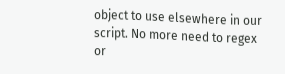object to use elsewhere in our script. No more need to regex or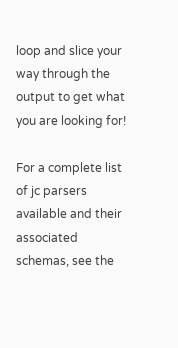loop and slice your way through the output to get what you are looking for!

For a complete list of jc parsers available and their associated schemas, see the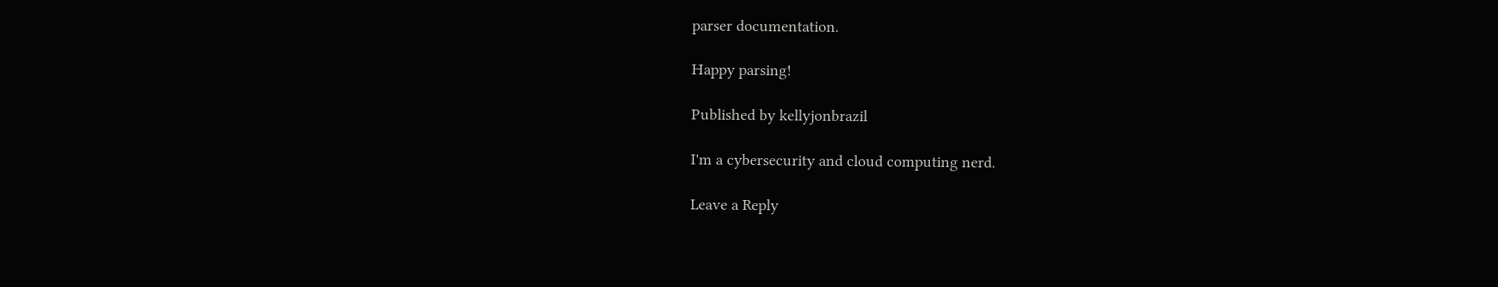parser documentation.

Happy parsing!

Published by kellyjonbrazil

I'm a cybersecurity and cloud computing nerd.

Leave a Reply